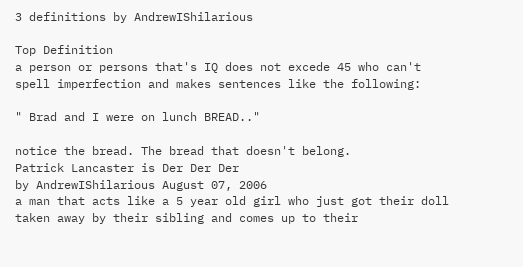3 definitions by AndrewIShilarious

Top Definition
a person or persons that's IQ does not excede 45 who can't spell imperfection and makes sentences like the following:

" Brad and I were on lunch BREAD.."

notice the bread. The bread that doesn't belong.
Patrick Lancaster is Der Der Der
by AndrewIShilarious August 07, 2006
a man that acts like a 5 year old girl who just got their doll taken away by their sibling and comes up to their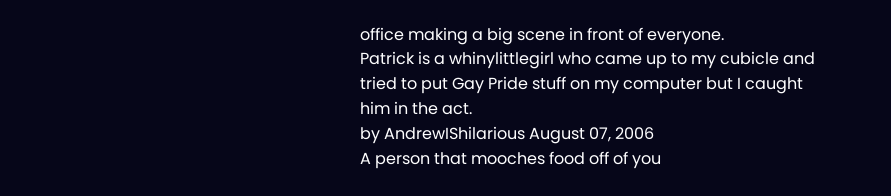office making a big scene in front of everyone.
Patrick is a whinylittlegirl who came up to my cubicle and tried to put Gay Pride stuff on my computer but I caught him in the act.
by AndrewIShilarious August 07, 2006
A person that mooches food off of you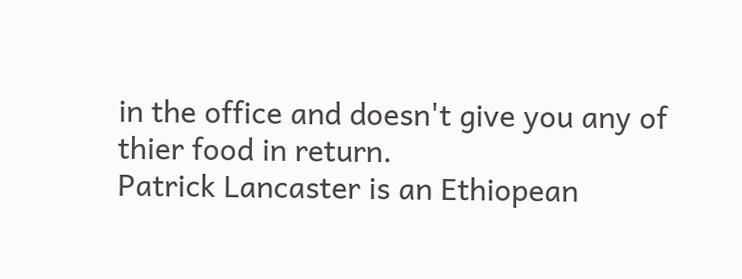in the office and doesn't give you any of thier food in return.
Patrick Lancaster is an Ethiopean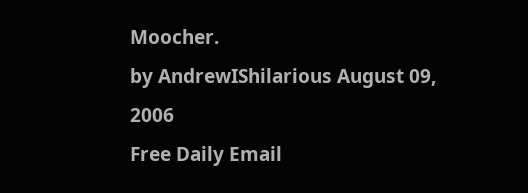Moocher.
by AndrewIShilarious August 09, 2006
Free Daily Email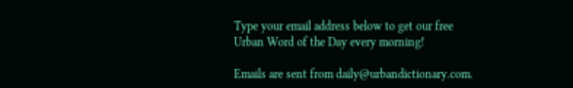Type your email address below to get our free Urban Word of the Day every morning!

Emails are sent from daily@urbandictionary.com.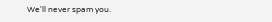We'll never spam you.